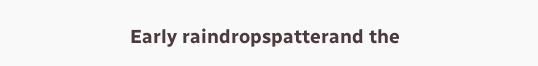Early raindropspatterand the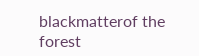blackmatterof the forest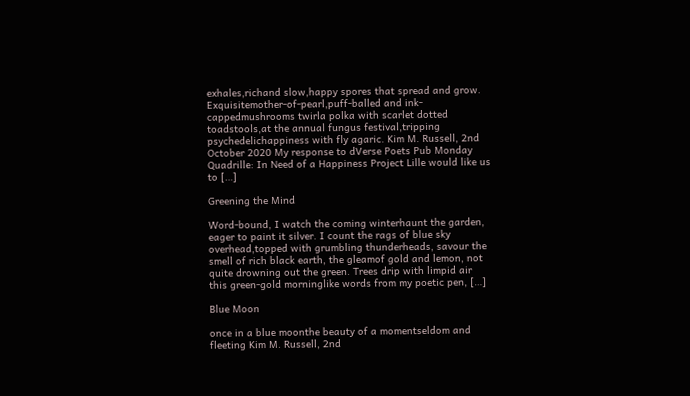exhales,richand slow,happy spores that spread and grow. Exquisitemother-of-pearl,puff-balled and ink-cappedmushrooms twirla polka with scarlet dotted toadstools,at the annual fungus festival,tripping psychedelichappiness with fly agaric. Kim M. Russell, 2nd October 2020 My response to dVerse Poets Pub Monday Quadrille: In Need of a Happiness Project Lille would like us to […]

Greening the Mind

Word-bound, I watch the coming winterhaunt the garden, eager to paint it silver. I count the rags of blue sky overhead,topped with grumbling thunderheads, savour the smell of rich black earth, the gleamof gold and lemon, not quite drowning out the green. Trees drip with limpid air this green-gold morninglike words from my poetic pen, […]

Blue Moon

once in a blue moonthe beauty of a momentseldom and fleeting Kim M. Russell, 2nd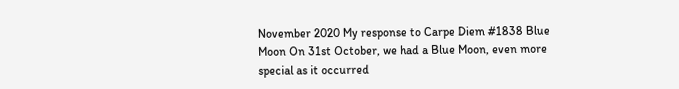November 2020 My response to Carpe Diem #1838 Blue Moon On 31st October, we had a Blue Moon, even more special as it occurred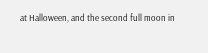at Halloween, and the second full moon in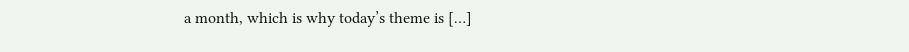a month, which is why today’s theme is […]